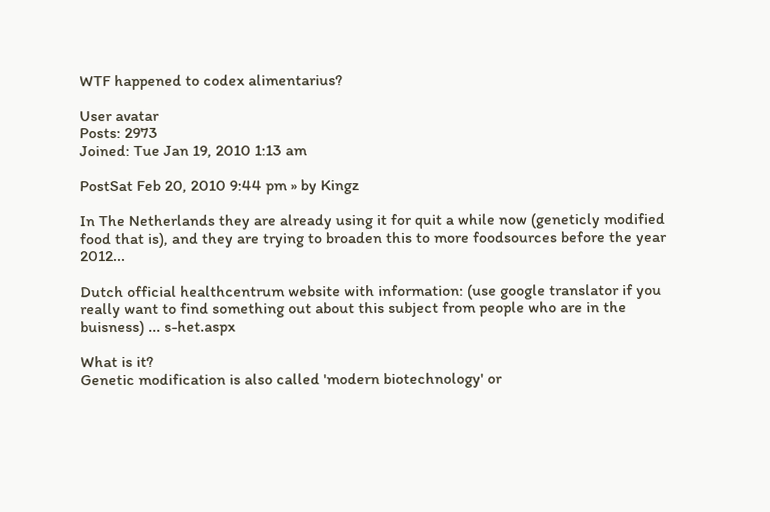WTF happened to codex alimentarius?

User avatar
Posts: 2973
Joined: Tue Jan 19, 2010 1:13 am

PostSat Feb 20, 2010 9:44 pm » by Kingz

In The Netherlands they are already using it for quit a while now (geneticly modified food that is), and they are trying to broaden this to more foodsources before the year 2012...

Dutch official healthcentrum website with information: (use google translator if you really want to find something out about this subject from people who are in the buisness) ... s-het.aspx

What is it?
Genetic modification is also called 'modern biotechnology' or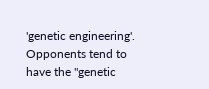'genetic engineering'. Opponents tend to have the "genetic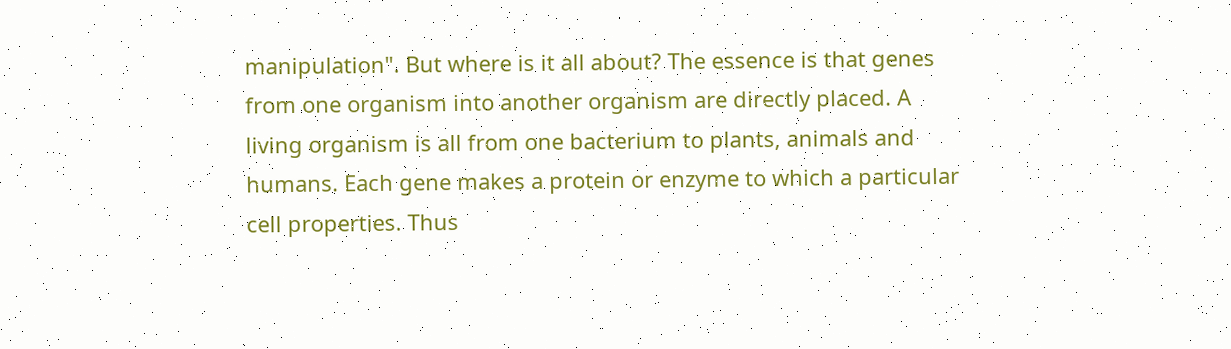manipulation". But where is it all about? The essence is that genes from one organism into another organism are directly placed. A living organism is all from one bacterium to plants, animals and humans. Each gene makes a protein or enzyme to which a particular cell properties. Thus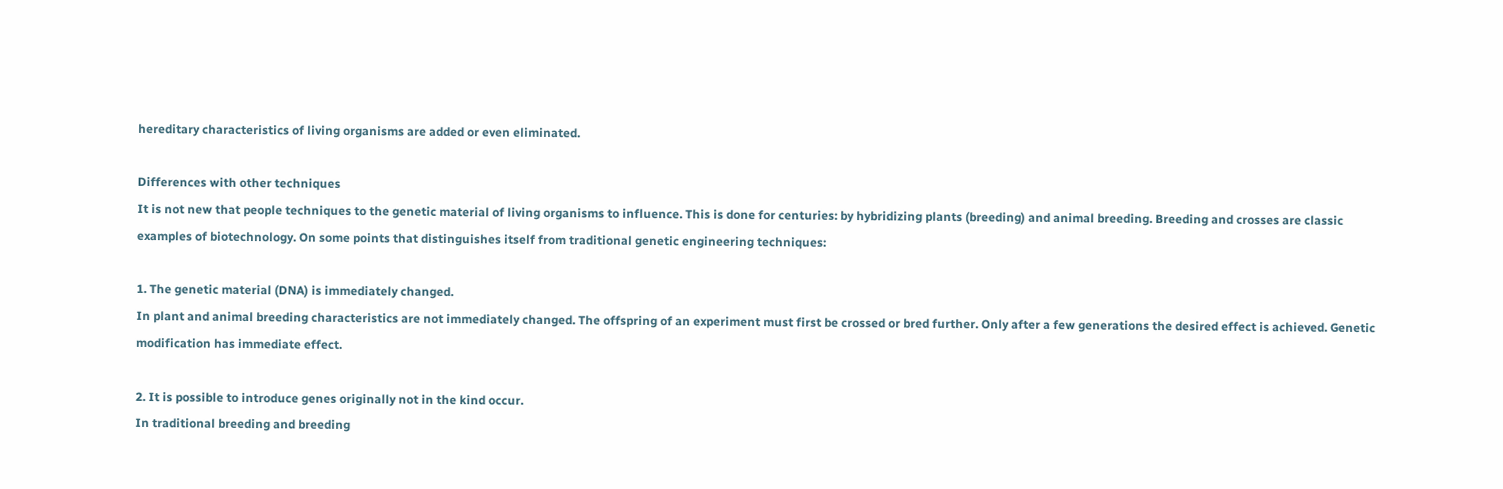hereditary characteristics of living organisms are added or even eliminated.

Differences with other techniques
It is not new that people techniques to the genetic material of living organisms to influence. This is done for centuries: by hybridizing plants (breeding) and animal breeding. Breeding and crosses are classic examples of biotechnology. On some points that distinguishes itself from traditional genetic engineering techniques:

1. The genetic material (DNA) is immediately changed.
In plant and animal breeding characteristics are not immediately changed. The offspring of an experiment must first be crossed or bred further. Only after a few generations the desired effect is achieved. Genetic modification has immediate effect.

2. It is possible to introduce genes originally not in the kind occur.
In traditional breeding and breeding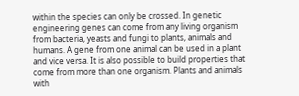within the species can only be crossed. In genetic engineering genes can come from any living organism from bacteria, yeasts and fungi to plants, animals and humans. A gene from one animal can be used in a plant and vice versa. It is also possible to build properties that come from more than one organism. Plants and animals with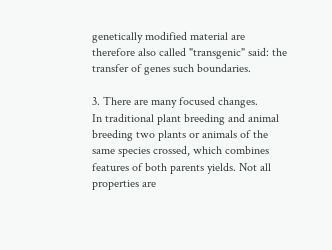genetically modified material are therefore also called "transgenic" said: the transfer of genes such boundaries.

3. There are many focused changes.
In traditional plant breeding and animal breeding two plants or animals of the same species crossed, which combines features of both parents yields. Not all properties are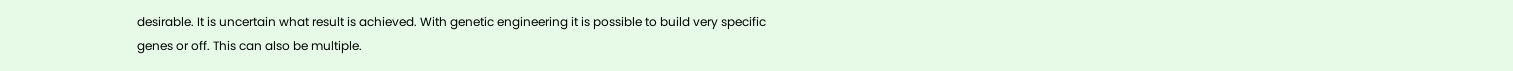desirable. It is uncertain what result is achieved. With genetic engineering it is possible to build very specific genes or off. This can also be multiple.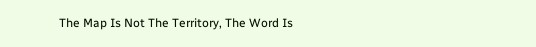The Map Is Not The Territory, The Word Is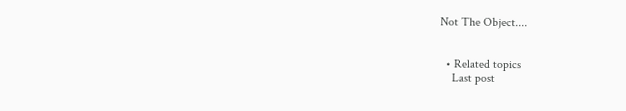Not The Object....


  • Related topics
    Last post